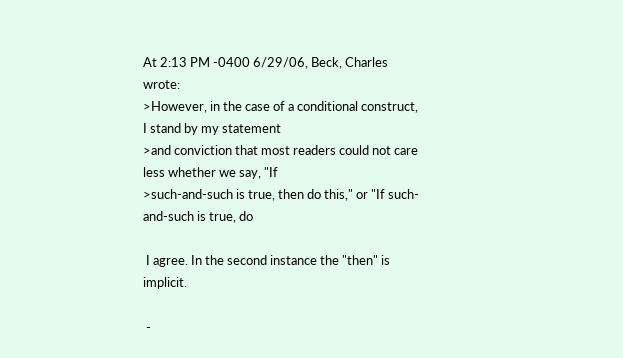At 2:13 PM -0400 6/29/06, Beck, Charles wrote:
>However, in the case of a conditional construct, I stand by my statement
>and conviction that most readers could not care less whether we say, "If
>such-and-such is true, then do this," or "If such-and-such is true, do

 I agree. In the second instance the "then" is implicit.

 -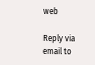web

Reply via email to